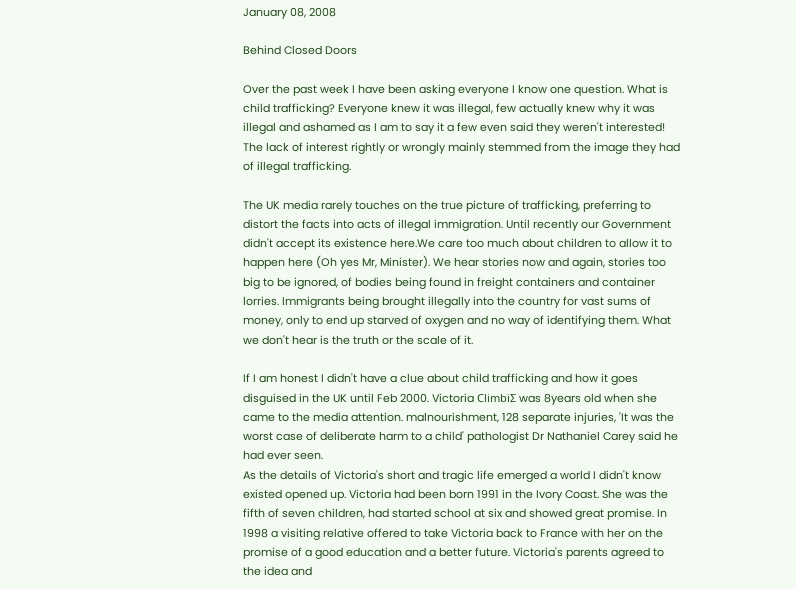January 08, 2008

Behind Closed Doors

Over the past week I have been asking everyone I know one question. What is child trafficking? Everyone knew it was illegal, few actually knew why it was illegal and ashamed as I am to say it a few even said they weren't interested! The lack of interest rightly or wrongly mainly stemmed from the image they had of illegal trafficking.

The UK media rarely touches on the true picture of trafficking, preferring to distort the facts into acts of illegal immigration. Until recently our Government didn't accept its existence here.We care too much about children to allow it to happen here (Oh yes Mr, Minister). We hear stories now and again, stories too big to be ignored, of bodies being found in freight containers and container lorries. Immigrants being brought illegally into the country for vast sums of money, only to end up starved of oxygen and no way of identifying them. What we don't hear is the truth or the scale of it.

If I am honest I didn't have a clue about child trafficking and how it goes disguised in the UK until Feb 2000. Victoria ClimbiƩ was 8years old when she came to the media attention. malnourishment, 128 separate injuries, 'It was the worst case of deliberate harm to a child' pathologist Dr Nathaniel Carey said he had ever seen.
As the details of Victoria's short and tragic life emerged a world I didn't know existed opened up. Victoria had been born 1991 in the Ivory Coast. She was the fifth of seven children, had started school at six and showed great promise. In 1998 a visiting relative offered to take Victoria back to France with her on the promise of a good education and a better future. Victoria's parents agreed to the idea and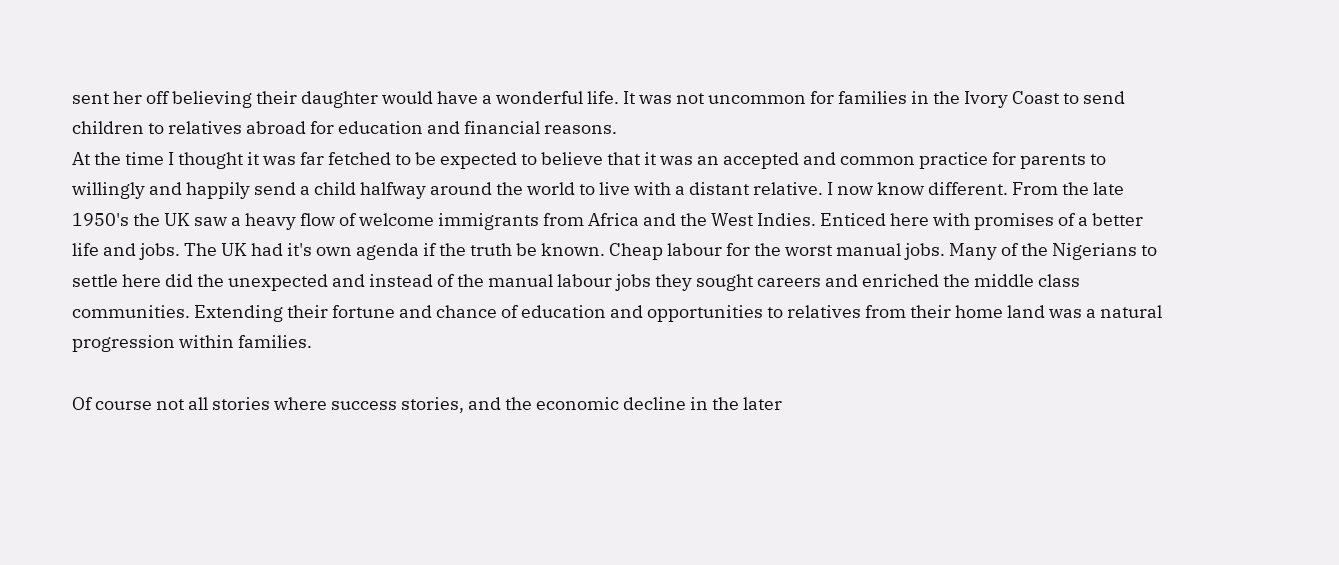sent her off believing their daughter would have a wonderful life. It was not uncommon for families in the Ivory Coast to send children to relatives abroad for education and financial reasons.
At the time I thought it was far fetched to be expected to believe that it was an accepted and common practice for parents to willingly and happily send a child halfway around the world to live with a distant relative. I now know different. From the late 1950's the UK saw a heavy flow of welcome immigrants from Africa and the West Indies. Enticed here with promises of a better life and jobs. The UK had it's own agenda if the truth be known. Cheap labour for the worst manual jobs. Many of the Nigerians to settle here did the unexpected and instead of the manual labour jobs they sought careers and enriched the middle class communities. Extending their fortune and chance of education and opportunities to relatives from their home land was a natural progression within families.

Of course not all stories where success stories, and the economic decline in the later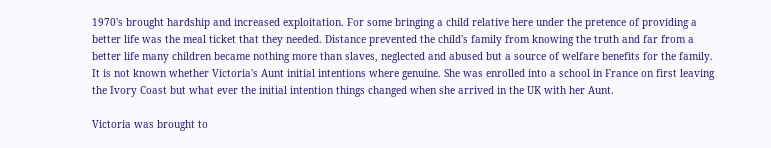1970's brought hardship and increased exploitation. For some bringing a child relative here under the pretence of providing a better life was the meal ticket that they needed. Distance prevented the child's family from knowing the truth and far from a better life many children became nothing more than slaves, neglected and abused but a source of welfare benefits for the family.
It is not known whether Victoria's Aunt initial intentions where genuine. She was enrolled into a school in France on first leaving the Ivory Coast but what ever the initial intention things changed when she arrived in the UK with her Aunt.

Victoria was brought to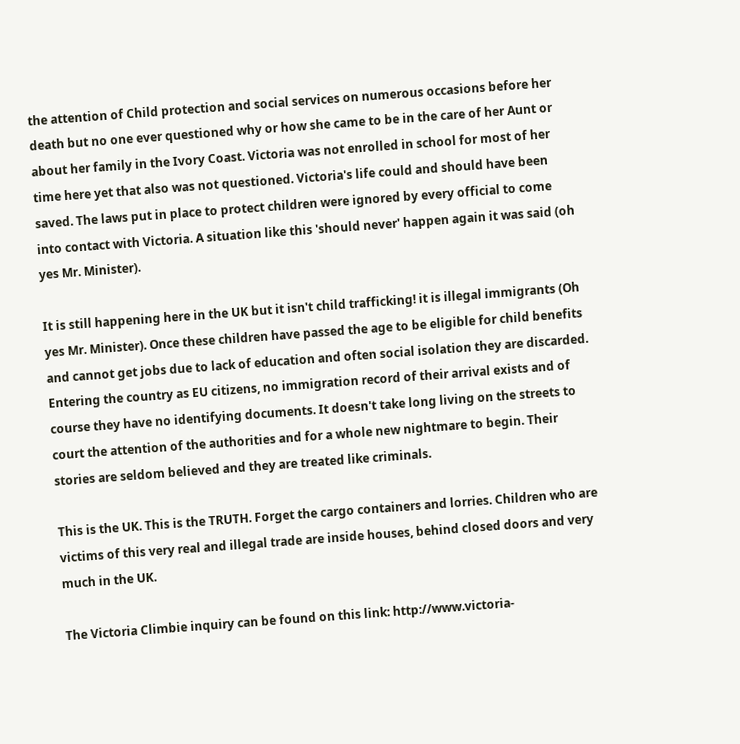the attention of Child protection and social services on numerous occasions before her death but no one ever questioned why or how she came to be in the care of her Aunt or about her family in the Ivory Coast. Victoria was not enrolled in school for most of her time here yet that also was not questioned. Victoria's life could and should have been saved. The laws put in place to protect children were ignored by every official to come into contact with Victoria. A situation like this 'should never' happen again it was said (oh yes Mr. Minister).

It is still happening here in the UK but it isn't child trafficking! it is illegal immigrants (Oh yes Mr. Minister). Once these children have passed the age to be eligible for child benefits and cannot get jobs due to lack of education and often social isolation they are discarded. Entering the country as EU citizens, no immigration record of their arrival exists and of course they have no identifying documents. It doesn't take long living on the streets to court the attention of the authorities and for a whole new nightmare to begin. Their stories are seldom believed and they are treated like criminals.

This is the UK. This is the TRUTH. Forget the cargo containers and lorries. Children who are victims of this very real and illegal trade are inside houses, behind closed doors and very much in the UK.

The Victoria Climbie inquiry can be found on this link: http://www.victoria-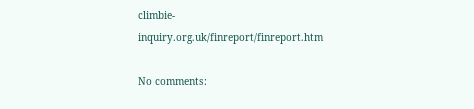climbie-inquiry.org.uk/finreport/finreport.htm

No comments: